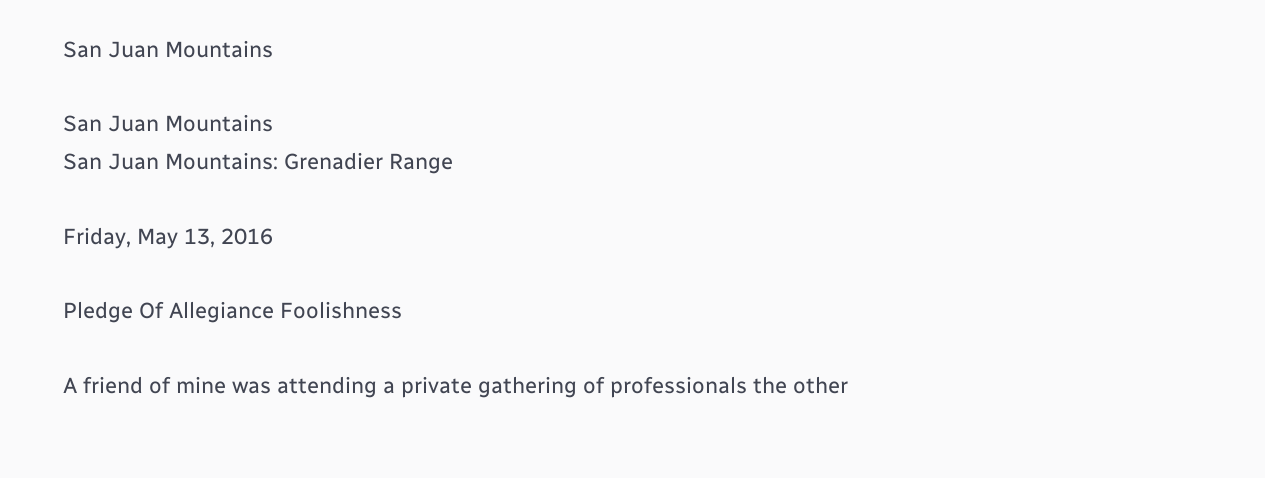San Juan Mountains

San Juan Mountains
San Juan Mountains: Grenadier Range

Friday, May 13, 2016

Pledge Of Allegiance Foolishness

A friend of mine was attending a private gathering of professionals the other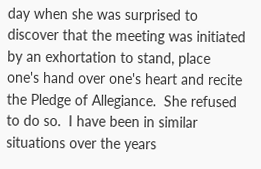day when she was surprised to discover that the meeting was initiated by an exhortation to stand, place one's hand over one's heart and recite the Pledge of Allegiance.  She refused to do so.  I have been in similar situations over the years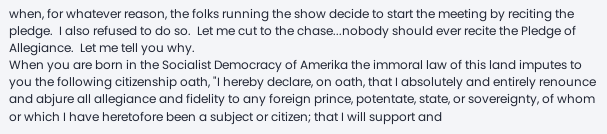when, for whatever reason, the folks running the show decide to start the meeting by reciting the pledge.  I also refused to do so.  Let me cut to the chase...nobody should ever recite the Pledge of Allegiance.  Let me tell you why.
When you are born in the Socialist Democracy of Amerika the immoral law of this land imputes to you the following citizenship oath, "I hereby declare, on oath, that I absolutely and entirely renounce and abjure all allegiance and fidelity to any foreign prince, potentate, state, or sovereignty, of whom or which I have heretofore been a subject or citizen; that I will support and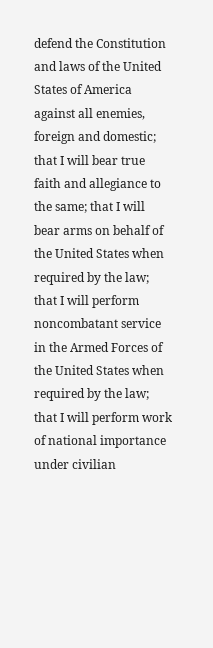defend the Constitution and laws of the United States of America against all enemies, foreign and domestic; that I will bear true faith and allegiance to the same; that I will bear arms on behalf of the United States when required by the law; that I will perform noncombatant service in the Armed Forces of the United States when required by the law; that I will perform work of national importance under civilian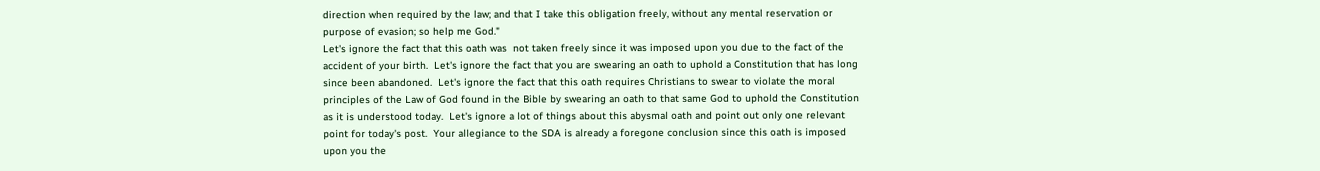direction when required by the law; and that I take this obligation freely, without any mental reservation or purpose of evasion; so help me God."
Let's ignore the fact that this oath was  not taken freely since it was imposed upon you due to the fact of the accident of your birth.  Let's ignore the fact that you are swearing an oath to uphold a Constitution that has long since been abandoned.  Let's ignore the fact that this oath requires Christians to swear to violate the moral principles of the Law of God found in the Bible by swearing an oath to that same God to uphold the Constitution as it is understood today.  Let's ignore a lot of things about this abysmal oath and point out only one relevant point for today's post.  Your allegiance to the SDA is already a foregone conclusion since this oath is imposed upon you the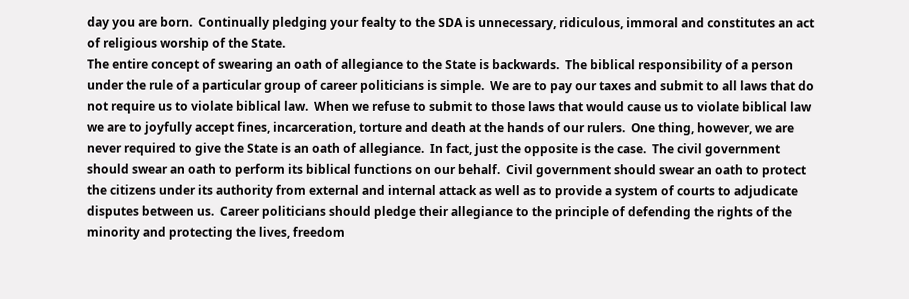day you are born.  Continually pledging your fealty to the SDA is unnecessary, ridiculous, immoral and constitutes an act of religious worship of the State.
The entire concept of swearing an oath of allegiance to the State is backwards.  The biblical responsibility of a person under the rule of a particular group of career politicians is simple.  We are to pay our taxes and submit to all laws that do not require us to violate biblical law.  When we refuse to submit to those laws that would cause us to violate biblical law we are to joyfully accept fines, incarceration, torture and death at the hands of our rulers.  One thing, however, we are never required to give the State is an oath of allegiance.  In fact, just the opposite is the case.  The civil government should swear an oath to perform its biblical functions on our behalf.  Civil government should swear an oath to protect the citizens under its authority from external and internal attack as well as to provide a system of courts to adjudicate disputes between us.  Career politicians should pledge their allegiance to the principle of defending the rights of the minority and protecting the lives, freedom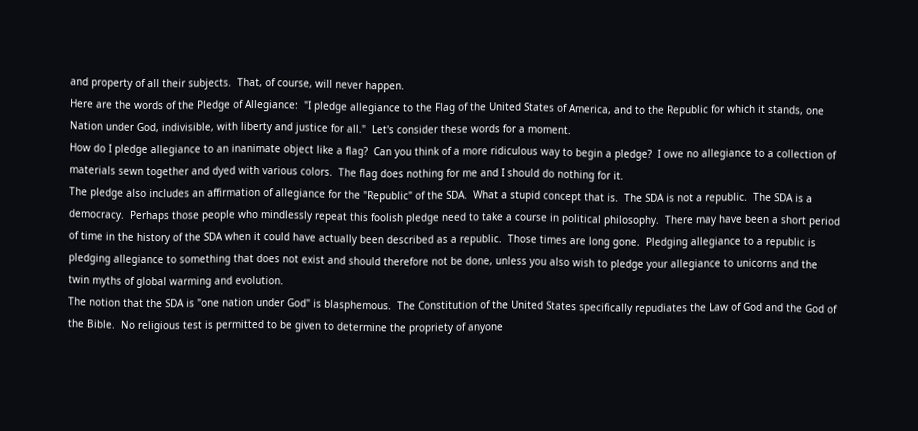and property of all their subjects.  That, of course, will never happen.
Here are the words of the Pledge of Allegiance:  "I pledge allegiance to the Flag of the United States of America, and to the Republic for which it stands, one Nation under God, indivisible, with liberty and justice for all."  Let's consider these words for a moment.
How do I pledge allegiance to an inanimate object like a flag?  Can you think of a more ridiculous way to begin a pledge?  I owe no allegiance to a collection of materials sewn together and dyed with various colors.  The flag does nothing for me and I should do nothing for it.
The pledge also includes an affirmation of allegiance for the "Republic" of the SDA.  What a stupid concept that is.  The SDA is not a republic.  The SDA is a democracy.  Perhaps those people who mindlessly repeat this foolish pledge need to take a course in political philosophy.  There may have been a short period of time in the history of the SDA when it could have actually been described as a republic.  Those times are long gone.  Pledging allegiance to a republic is pledging allegiance to something that does not exist and should therefore not be done, unless you also wish to pledge your allegiance to unicorns and the twin myths of global warming and evolution.
The notion that the SDA is "one nation under God" is blasphemous.  The Constitution of the United States specifically repudiates the Law of God and the God of the Bible.  No religious test is permitted to be given to determine the propriety of anyone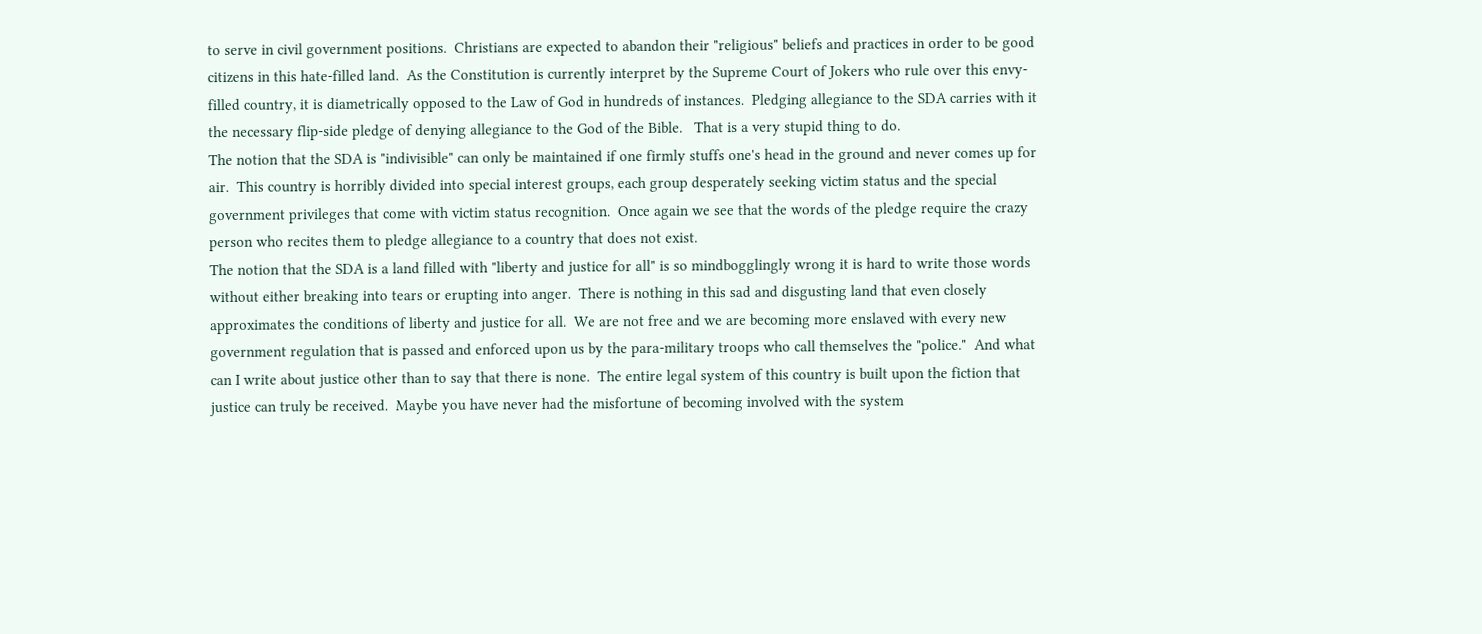to serve in civil government positions.  Christians are expected to abandon their "religious" beliefs and practices in order to be good citizens in this hate-filled land.  As the Constitution is currently interpret by the Supreme Court of Jokers who rule over this envy-filled country, it is diametrically opposed to the Law of God in hundreds of instances.  Pledging allegiance to the SDA carries with it the necessary flip-side pledge of denying allegiance to the God of the Bible.   That is a very stupid thing to do.
The notion that the SDA is "indivisible" can only be maintained if one firmly stuffs one's head in the ground and never comes up for air.  This country is horribly divided into special interest groups, each group desperately seeking victim status and the special government privileges that come with victim status recognition.  Once again we see that the words of the pledge require the crazy person who recites them to pledge allegiance to a country that does not exist.
The notion that the SDA is a land filled with "liberty and justice for all" is so mindbogglingly wrong it is hard to write those words without either breaking into tears or erupting into anger.  There is nothing in this sad and disgusting land that even closely approximates the conditions of liberty and justice for all.  We are not free and we are becoming more enslaved with every new government regulation that is passed and enforced upon us by the para-military troops who call themselves the "police."  And what can I write about justice other than to say that there is none.  The entire legal system of this country is built upon the fiction that justice can truly be received.  Maybe you have never had the misfortune of becoming involved with the system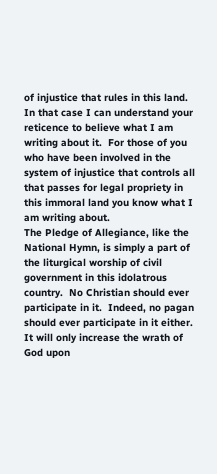of injustice that rules in this land.  In that case I can understand your reticence to believe what I am writing about it.  For those of you who have been involved in the system of injustice that controls all that passes for legal propriety in this immoral land you know what I am writing about.
The Pledge of Allegiance, like the National Hymn, is simply a part of the liturgical worship of civil government in this idolatrous country.  No Christian should ever participate in it.  Indeed, no pagan should ever participate in it either.  It will only increase the wrath of God upon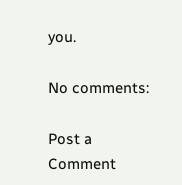you.

No comments:

Post a Comment